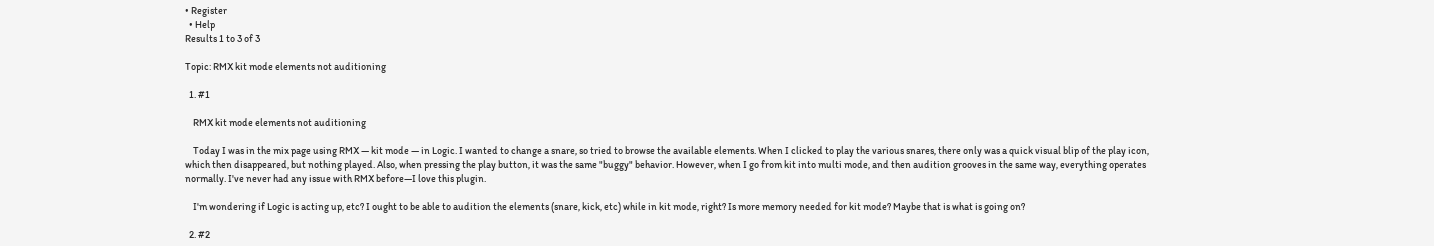• Register
  • Help
Results 1 to 3 of 3

Topic: RMX kit mode elements not auditioning

  1. #1

    RMX kit mode elements not auditioning

    Today I was in the mix page using RMX — kit mode — in Logic. I wanted to change a snare, so tried to browse the available elements. When I clicked to play the various snares, there only was a quick visual blip of the play icon, which then disappeared, but nothing played. Also, when pressing the play button, it was the same "buggy" behavior. However, when I go from kit into multi mode, and then audition grooves in the same way, everything operates normally. I've never had any issue with RMX before—I love this plugin.

    I'm wondering if Logic is acting up, etc? I ought to be able to audition the elements (snare, kick, etc) while in kit mode, right? Is more memory needed for kit mode? Maybe that is what is going on?

  2. #2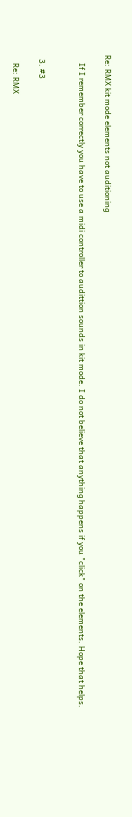Re: RMX kit mode elements not auditioning

    If I remember correctly you have to use a midi controller to audittion sounds in kit mode. I do not believe that anything happens if you "click" on the elements. Hope that helps.


  3. #3

    Re: RMX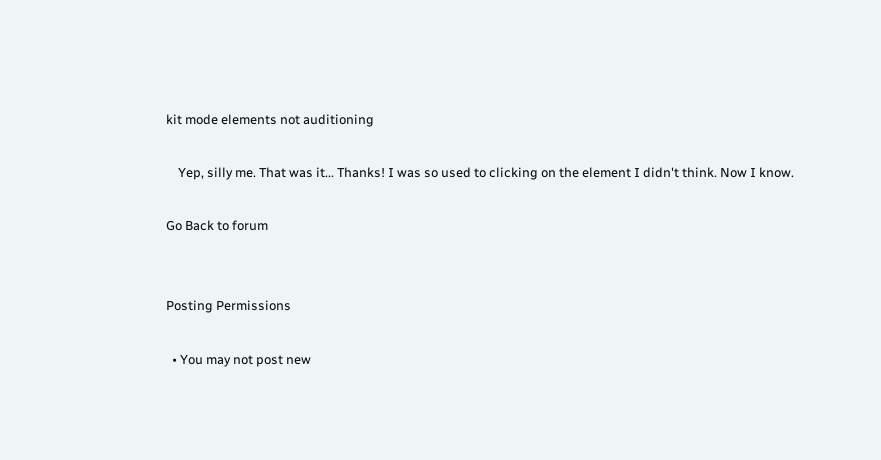kit mode elements not auditioning

    Yep, silly me. That was it... Thanks! I was so used to clicking on the element I didn't think. Now I know.

Go Back to forum


Posting Permissions

  • You may not post new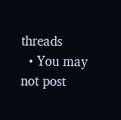threads
  • You may not post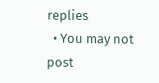replies
  • You may not post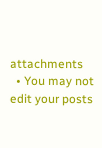attachments
  • You may not edit your posts